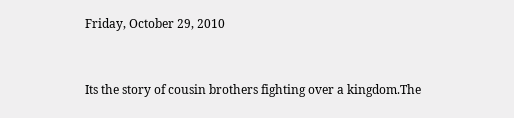Friday, October 29, 2010


Its the story of cousin brothers fighting over a kingdom.The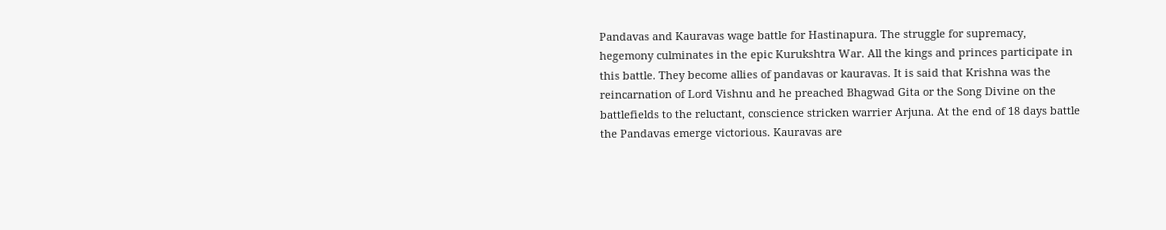Pandavas and Kauravas wage battle for Hastinapura. The struggle for supremacy, hegemony culminates in the epic Kurukshtra War. All the kings and princes participate in this battle. They become allies of pandavas or kauravas. It is said that Krishna was the reincarnation of Lord Vishnu and he preached Bhagwad Gita or the Song Divine on the battlefields to the reluctant, conscience stricken warrier Arjuna. At the end of 18 days battle the Pandavas emerge victorious. Kauravas are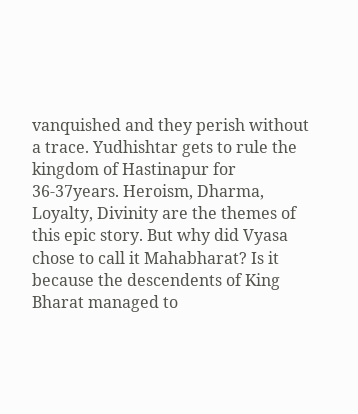vanquished and they perish without a trace. Yudhishtar gets to rule the kingdom of Hastinapur for 36-37years. Heroism, Dharma, Loyalty, Divinity are the themes of this epic story. But why did Vyasa chose to call it Mahabharat? Is it because the descendents of King Bharat managed to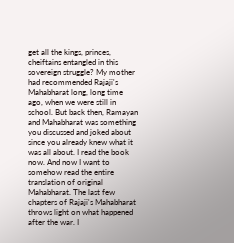get all the kings, princes, cheiftains entangled in this sovereign struggle? My mother had recommended Rajaji's Mahabharat long, long time ago, when we were still in school. But back then, Ramayan and Mahabharat was something you discussed and joked about since you already knew what it was all about. I read the book now. And now I want to somehow read the entire translation of original Mahabharat. The last few chapters of Rajaji's Mahabharat throws light on what happened after the war. I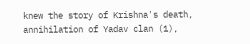knew the story of Krishna's death, annihilation of Yadav clan (1),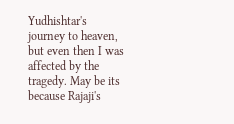Yudhishtar's journey to heaven, but even then I was affected by the tragedy. May be its because Rajaji's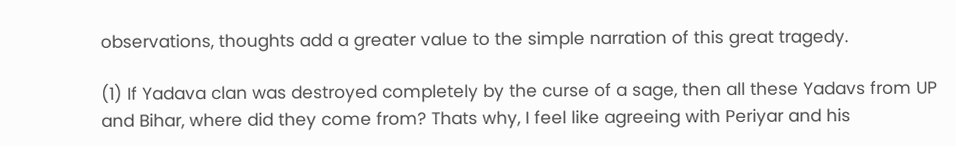observations, thoughts add a greater value to the simple narration of this great tragedy.

(1) If Yadava clan was destroyed completely by the curse of a sage, then all these Yadavs from UP and Bihar, where did they come from? Thats why, I feel like agreeing with Periyar and his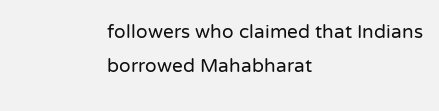followers who claimed that Indians borrowed Mahabharat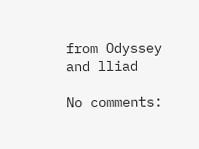from Odyssey and lliad

No comments: